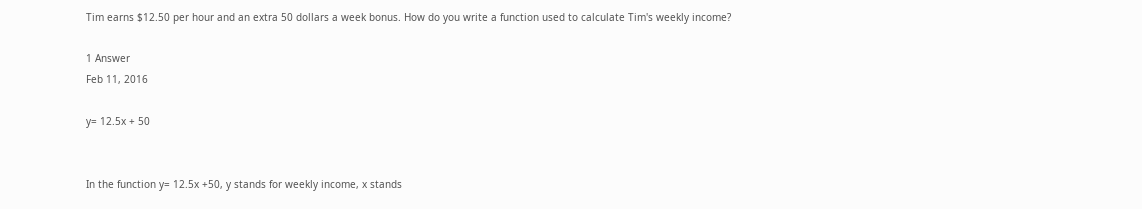Tim earns $12.50 per hour and an extra 50 dollars a week bonus. How do you write a function used to calculate Tim's weekly income?

1 Answer
Feb 11, 2016

y= 12.5x + 50


In the function y= 12.5x +50, y stands for weekly income, x stands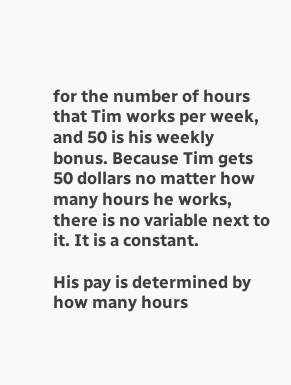for the number of hours that Tim works per week, and 50 is his weekly bonus. Because Tim gets 50 dollars no matter how many hours he works, there is no variable next to it. It is a constant.

His pay is determined by how many hours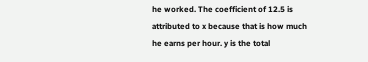he worked. The coefficient of 12.5 is attributed to x because that is how much he earns per hour. y is the total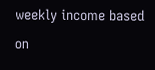weekly income based on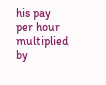his pay per hour multiplied by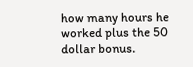how many hours he worked plus the 50 dollar bonus.